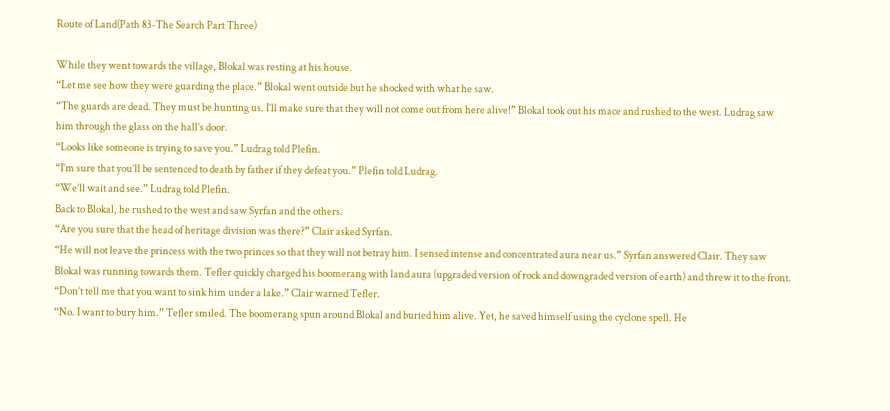Route of Land(Path 83-The Search Part Three)

While they went towards the village, Blokal was resting at his house.
“Let me see how they were guarding the place.” Blokal went outside but he shocked with what he saw.
“The guards are dead. They must be hunting us. I’ll make sure that they will not come out from here alive!” Blokal took out his mace and rushed to the west. Ludrag saw him through the glass on the hall’s door.
“Looks like someone is trying to save you.” Ludrag told Plefin.
“I’m sure that you’ll be sentenced to death by father if they defeat you.” Plefin told Ludrag.
“We’ll wait and see.” Ludrag told Plefin.
Back to Blokal, he rushed to the west and saw Syrfan and the others.
“Are you sure that the head of heritage division was there?” Clair asked Syrfan.
“He will not leave the princess with the two princes so that they will not betray him. I sensed intense and concentrated aura near us.” Syrfan answered Clair. They saw Blokal was running towards them. Tefler quickly charged his boomerang with land aura (upgraded version of rock and downgraded version of earth) and threw it to the front.
“Don’t tell me that you want to sink him under a lake.” Clair warned Tefler.
“No. I want to bury him.” Tefler smiled. The boomerang spun around Blokal and buried him alive. Yet, he saved himself using the cyclone spell. He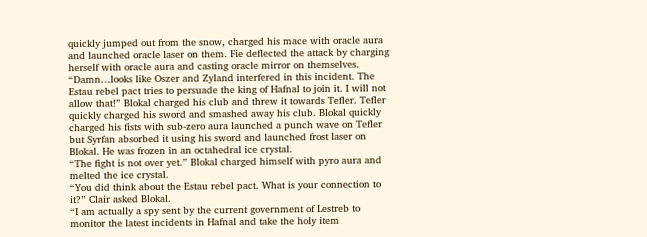quickly jumped out from the snow, charged his mace with oracle aura and launched oracle laser on them. Fie deflected the attack by charging herself with oracle aura and casting oracle mirror on themselves.
“Damn…looks like Oszer and Zyland interfered in this incident. The Estau rebel pact tries to persuade the king of Hafnal to join it. I will not allow that!” Blokal charged his club and threw it towards Tefler. Tefler quickly charged his sword and smashed away his club. Blokal quickly charged his fists with sub-zero aura launched a punch wave on Tefler but Syrfan absorbed it using his sword and launched frost laser on Blokal. He was frozen in an octahedral ice crystal.
“The fight is not over yet.” Blokal charged himself with pyro aura and melted the ice crystal.
“You did think about the Estau rebel pact. What is your connection to it?” Clair asked Blokal.
“I am actually a spy sent by the current government of Lestreb to monitor the latest incidents in Hafnal and take the holy item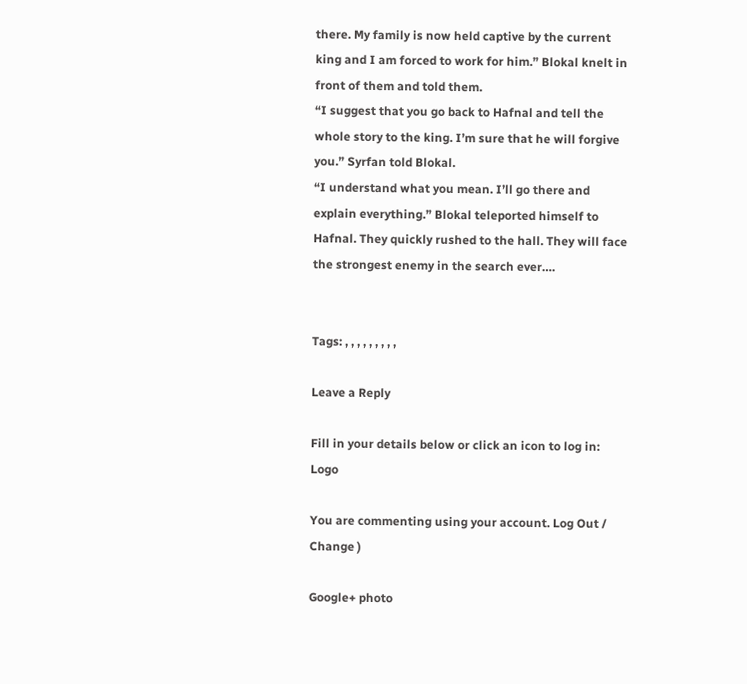there. My family is now held captive by the current king and I am forced to work for him.” Blokal knelt in front of them and told them.
“I suggest that you go back to Hafnal and tell the whole story to the king. I’m sure that he will forgive you.” Syrfan told Blokal.
“I understand what you mean. I’ll go there and explain everything.” Blokal teleported himself to Hafnal. They quickly rushed to the hall. They will face the strongest enemy in the search ever….


Tags: , , , , , , , , ,

Leave a Reply

Fill in your details below or click an icon to log in: Logo

You are commenting using your account. Log Out /  Change )

Google+ photo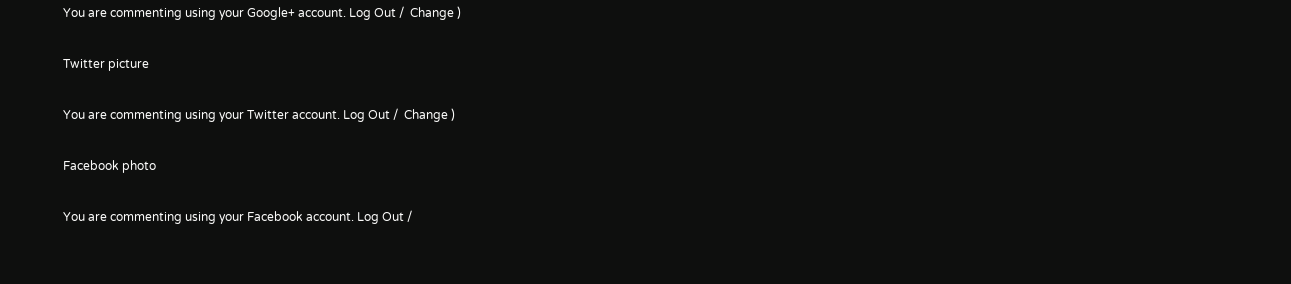You are commenting using your Google+ account. Log Out /  Change )

Twitter picture

You are commenting using your Twitter account. Log Out /  Change )

Facebook photo

You are commenting using your Facebook account. Log Out /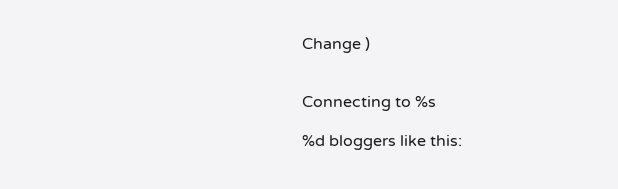Change )


Connecting to %s

%d bloggers like this: